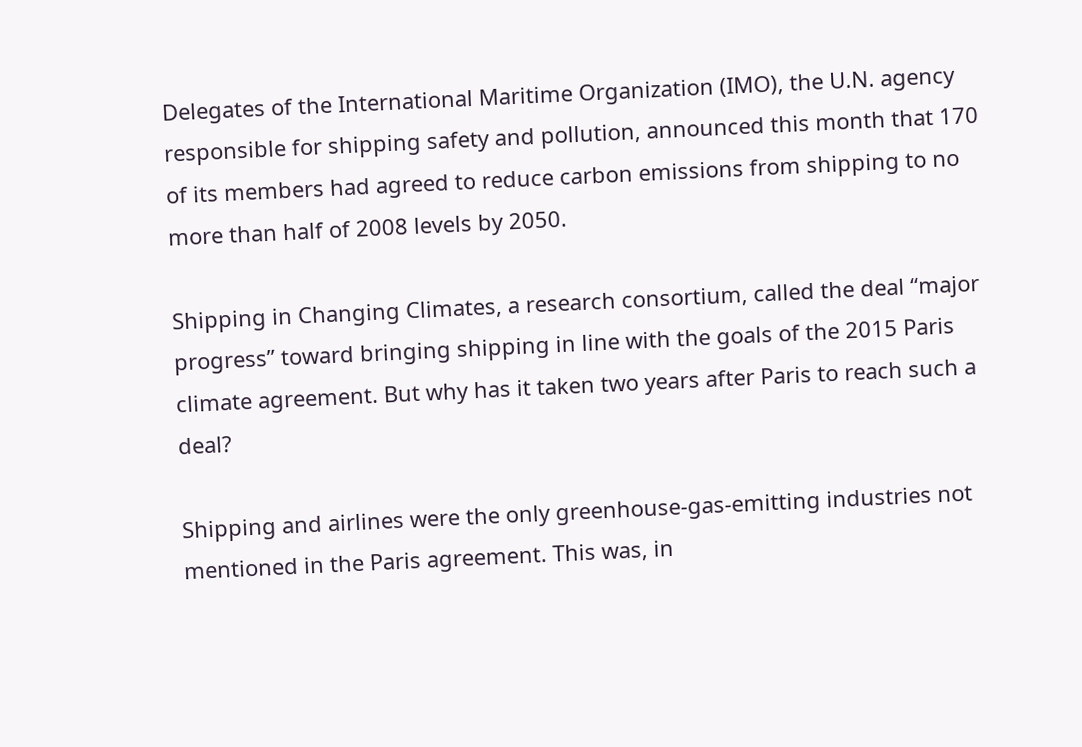Delegates of the International Maritime Organization (IMO), the U.N. agency responsible for shipping safety and pollution, announced this month that 170 of its members had agreed to reduce carbon emissions from shipping to no more than half of 2008 levels by 2050.

Shipping in Changing Climates, a research consortium, called the deal “major progress” toward bringing shipping in line with the goals of the 2015 Paris climate agreement. But why has it taken two years after Paris to reach such a deal?

Shipping and airlines were the only greenhouse-gas-emitting industries not mentioned in the Paris agreement. This was, in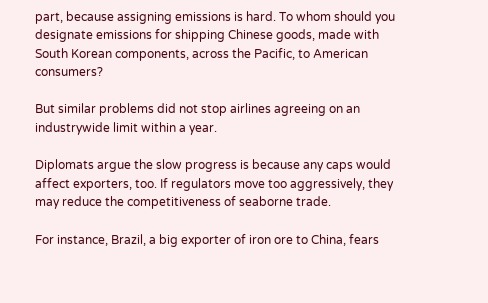part, because assigning emissions is hard. To whom should you designate emissions for shipping Chinese goods, made with South Korean components, across the Pacific, to American consumers?

But similar problems did not stop airlines agreeing on an industrywide limit within a year.

Diplomats argue the slow progress is because any caps would affect exporters, too. If regulators move too aggressively, they may reduce the competitiveness of seaborne trade.

For instance, Brazil, a big exporter of iron ore to China, fears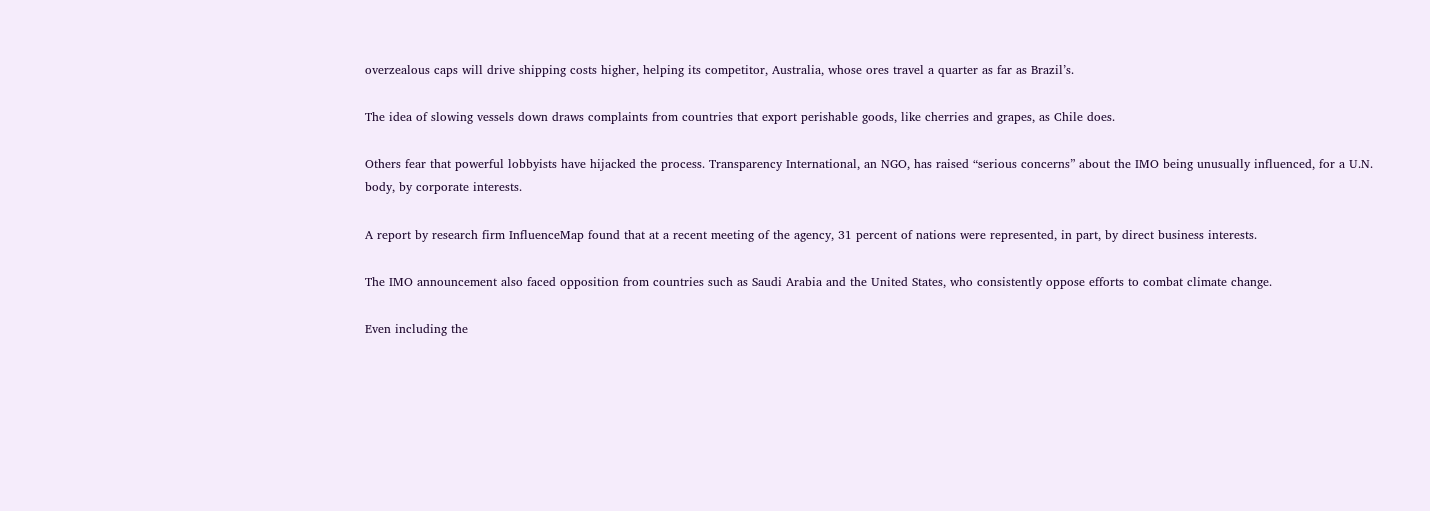overzealous caps will drive shipping costs higher, helping its competitor, Australia, whose ores travel a quarter as far as Brazil’s.

The idea of slowing vessels down draws complaints from countries that export perishable goods, like cherries and grapes, as Chile does.

Others fear that powerful lobbyists have hijacked the process. Transparency International, an NGO, has raised “serious concerns” about the IMO being unusually influenced, for a U.N. body, by corporate interests.

A report by research firm InfluenceMap found that at a recent meeting of the agency, 31 percent of nations were represented, in part, by direct business interests.

The IMO announcement also faced opposition from countries such as Saudi Arabia and the United States, who consistently oppose efforts to combat climate change.

Even including the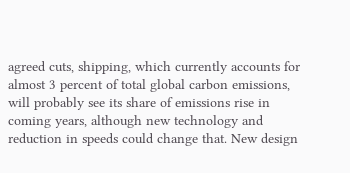agreed cuts, shipping, which currently accounts for almost 3 percent of total global carbon emissions, will probably see its share of emissions rise in coming years, although new technology and reduction in speeds could change that. New design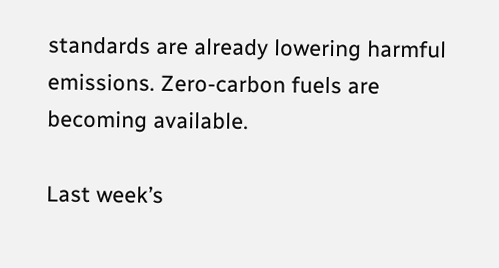standards are already lowering harmful emissions. Zero-carbon fuels are becoming available.

Last week’s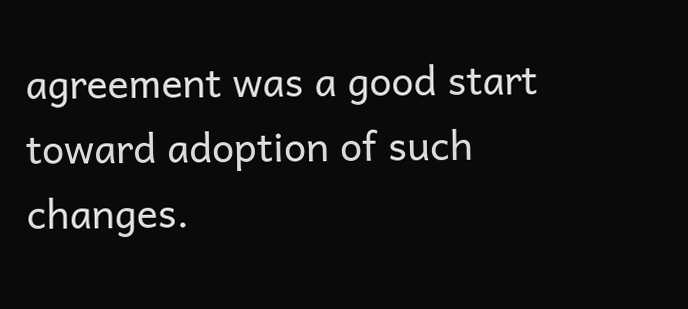agreement was a good start toward adoption of such changes.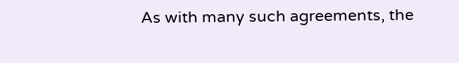As with many such agreements, the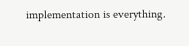implementation is everything.